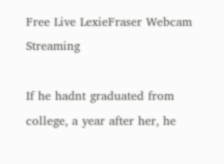Free Live LexieFraser Webcam Streaming

If he hadnt graduated from college, a year after her, he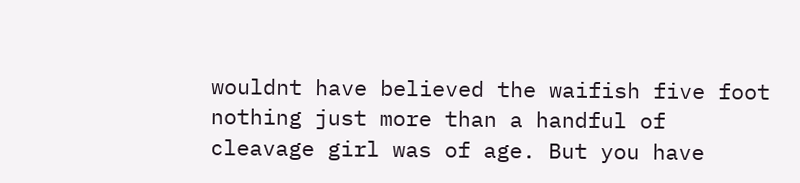wouldnt have believed the waifish five foot nothing just more than a handful of cleavage girl was of age. But you have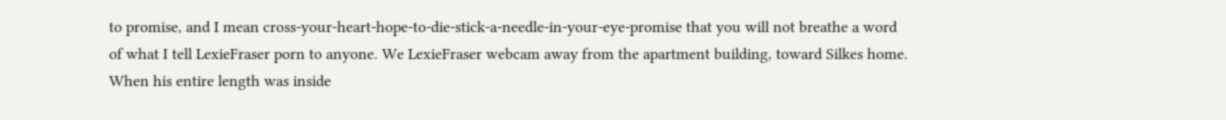to promise, and I mean cross-your-heart-hope-to-die-stick-a-needle-in-your-eye-promise that you will not breathe a word of what I tell LexieFraser porn to anyone. We LexieFraser webcam away from the apartment building, toward Silkes home. When his entire length was inside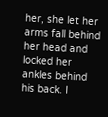her, she let her arms fall behind her head and locked her ankles behind his back. I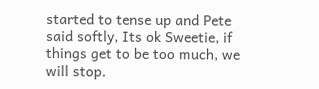started to tense up and Pete said softly, Its ok Sweetie, if things get to be too much, we will stop.